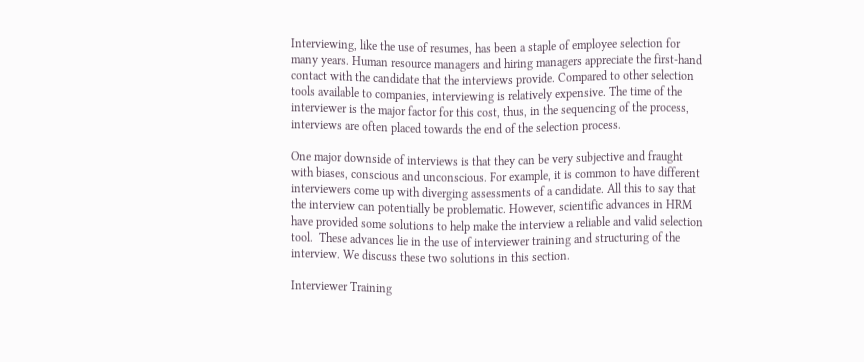Interviewing, like the use of resumes, has been a staple of employee selection for many years. Human resource managers and hiring managers appreciate the first-hand contact with the candidate that the interviews provide. Compared to other selection tools available to companies, interviewing is relatively expensive. The time of the interviewer is the major factor for this cost, thus, in the sequencing of the process, interviews are often placed towards the end of the selection process.

One major downside of interviews is that they can be very subjective and fraught with biases, conscious and unconscious. For example, it is common to have different interviewers come up with diverging assessments of a candidate. All this to say that the interview can potentially be problematic. However, scientific advances in HRM have provided some solutions to help make the interview a reliable and valid selection tool.  These advances lie in the use of interviewer training and structuring of the interview. We discuss these two solutions in this section.

Interviewer Training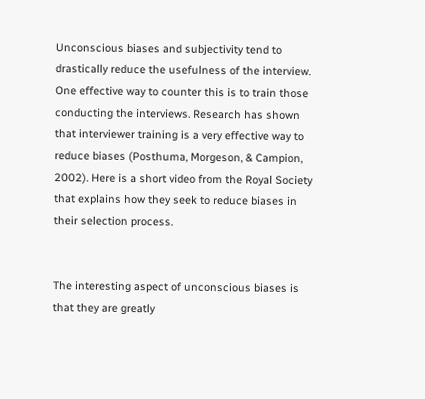Unconscious biases and subjectivity tend to drastically reduce the usefulness of the interview. One effective way to counter this is to train those conducting the interviews. Research has shown that interviewer training is a very effective way to reduce biases (Posthuma, Morgeson, & Campion, 2002). Here is a short video from the Royal Society that explains how they seek to reduce biases in their selection process.


The interesting aspect of unconscious biases is that they are greatly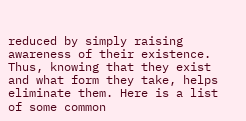reduced by simply raising awareness of their existence. Thus, knowing that they exist and what form they take, helps eliminate them. Here is a list of some common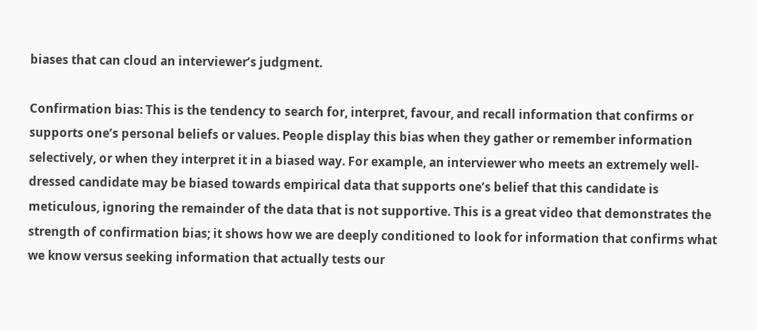biases that can cloud an interviewer’s judgment.

Confirmation bias: This is the tendency to search for, interpret, favour, and recall information that confirms or supports one’s personal beliefs or values. People display this bias when they gather or remember information selectively, or when they interpret it in a biased way. For example, an interviewer who meets an extremely well-dressed candidate may be biased towards empirical data that supports one’s belief that this candidate is meticulous, ignoring the remainder of the data that is not supportive. This is a great video that demonstrates the strength of confirmation bias; it shows how we are deeply conditioned to look for information that confirms what we know versus seeking information that actually tests our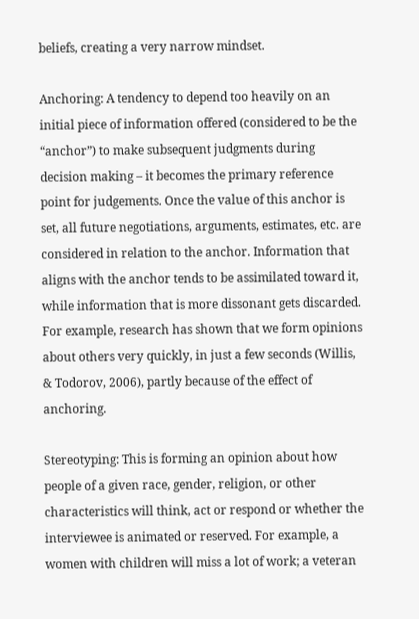beliefs, creating a very narrow mindset.

Anchoring: A tendency to depend too heavily on an initial piece of information offered (considered to be the “anchor”) to make subsequent judgments during decision making – it becomes the primary reference point for judgements. Once the value of this anchor is set, all future negotiations, arguments, estimates, etc. are considered in relation to the anchor. Information that aligns with the anchor tends to be assimilated toward it, while information that is more dissonant gets discarded. For example, research has shown that we form opinions about others very quickly, in just a few seconds (Willis, & Todorov, 2006), partly because of the effect of anchoring.

Stereotyping: This is forming an opinion about how people of a given race, gender, religion, or other characteristics will think, act or respond or whether the interviewee is animated or reserved. For example, a women with children will miss a lot of work; a veteran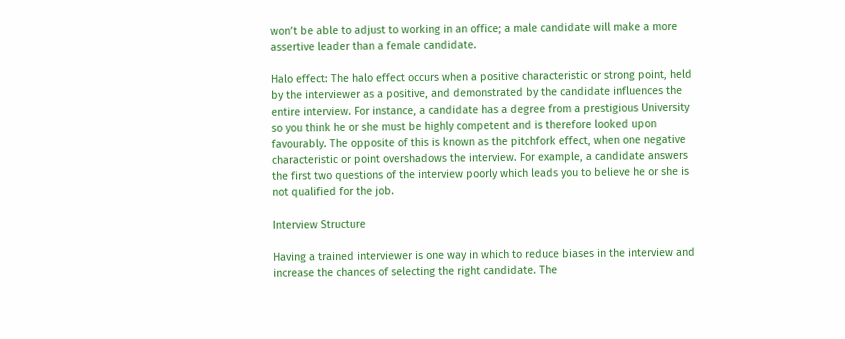won’t be able to adjust to working in an office; a male candidate will make a more assertive leader than a female candidate.

Halo effect: The halo effect occurs when a positive characteristic or strong point, held by the interviewer as a positive, and demonstrated by the candidate influences the entire interview. For instance, a candidate has a degree from a prestigious University so you think he or she must be highly competent and is therefore looked upon favourably. The opposite of this is known as the pitchfork effect, when one negative characteristic or point overshadows the interview. For example, a candidate answers the first two questions of the interview poorly which leads you to believe he or she is not qualified for the job.

Interview Structure

Having a trained interviewer is one way in which to reduce biases in the interview and increase the chances of selecting the right candidate. The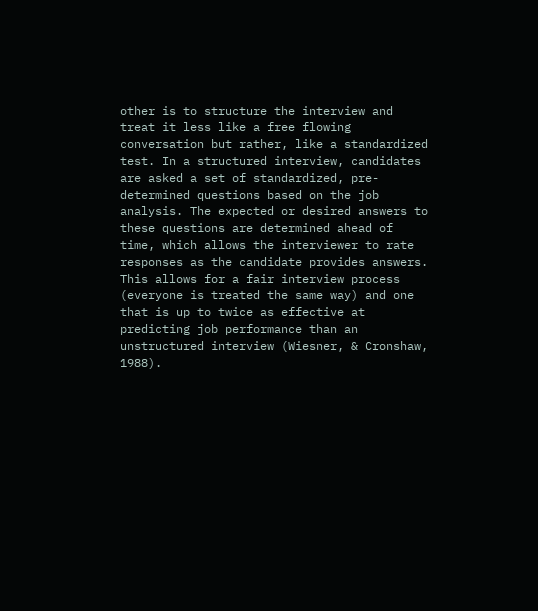other is to structure the interview and treat it less like a free flowing conversation but rather, like a standardized test. In a structured interview, candidates are asked a set of standardized, pre-determined questions based on the job analysis. The expected or desired answers to these questions are determined ahead of time, which allows the interviewer to rate responses as the candidate provides answers. This allows for a fair interview process (everyone is treated the same way) and one that is up to twice as effective at predicting job performance than an unstructured interview (Wiesner, & Cronshaw, 1988).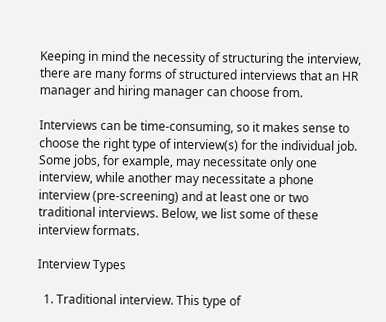Keeping in mind the necessity of structuring the interview, there are many forms of structured interviews that an HR manager and hiring manager can choose from.

Interviews can be time-consuming, so it makes sense to choose the right type of interview(s) for the individual job. Some jobs, for example, may necessitate only one interview, while another may necessitate a phone interview (pre-screening) and at least one or two traditional interviews. Below, we list some of these interview formats.

Interview Types

  1. Traditional interview. This type of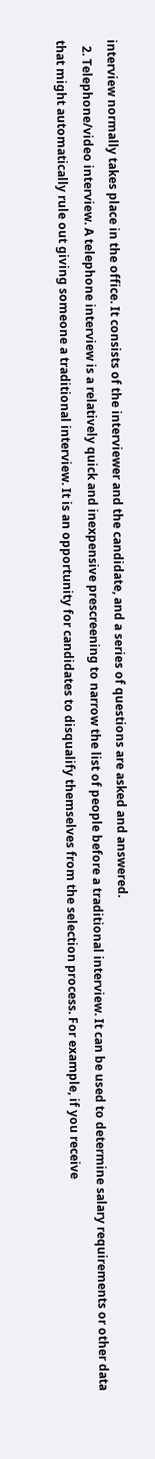interview normally takes place in the office. It consists of the interviewer and the candidate, and a series of questions are asked and answered.
  2. Telephone/video interview. A telephone interview is a relatively quick and inexpensive prescreening to narrow the list of people before a traditional interview. It can be used to determine salary requirements or other data that might automatically rule out giving someone a traditional interview. It is an opportunity for candidates to disqualify themselves from the selection process. For example, if you receive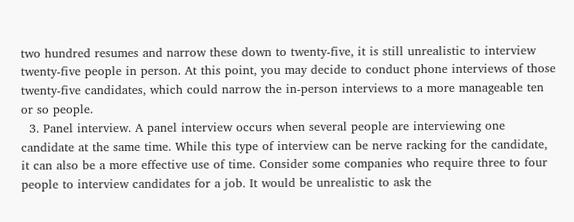two hundred resumes and narrow these down to twenty-five, it is still unrealistic to interview twenty-five people in person. At this point, you may decide to conduct phone interviews of those twenty-five candidates, which could narrow the in-person interviews to a more manageable ten or so people.
  3. Panel interview. A panel interview occurs when several people are interviewing one candidate at the same time. While this type of interview can be nerve racking for the candidate, it can also be a more effective use of time. Consider some companies who require three to four people to interview candidates for a job. It would be unrealistic to ask the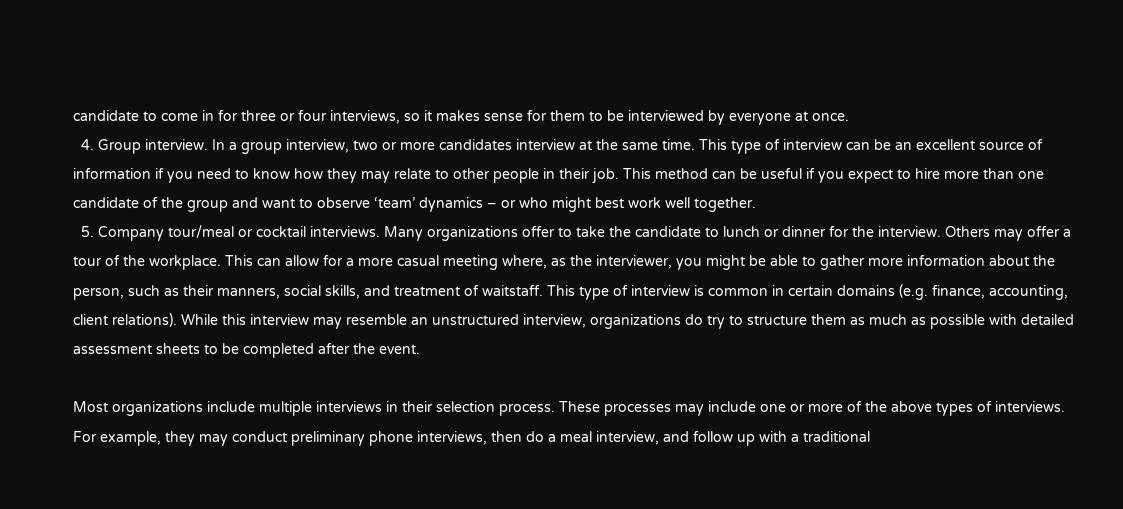candidate to come in for three or four interviews, so it makes sense for them to be interviewed by everyone at once.
  4. Group interview. In a group interview, two or more candidates interview at the same time. This type of interview can be an excellent source of information if you need to know how they may relate to other people in their job. This method can be useful if you expect to hire more than one candidate of the group and want to observe ‘team’ dynamics – or who might best work well together.
  5. Company tour/meal or cocktail interviews. Many organizations offer to take the candidate to lunch or dinner for the interview. Others may offer a tour of the workplace. This can allow for a more casual meeting where, as the interviewer, you might be able to gather more information about the person, such as their manners, social skills, and treatment of waitstaff. This type of interview is common in certain domains (e.g. finance, accounting, client relations). While this interview may resemble an unstructured interview, organizations do try to structure them as much as possible with detailed assessment sheets to be completed after the event.

Most organizations include multiple interviews in their selection process. These processes may include one or more of the above types of interviews. For example, they may conduct preliminary phone interviews, then do a meal interview, and follow up with a traditional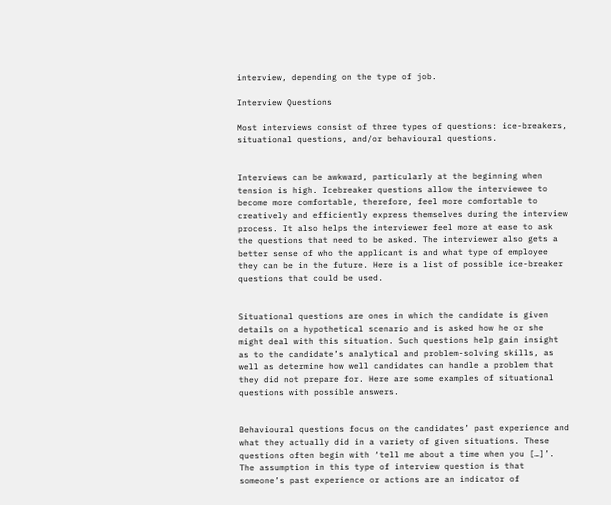interview, depending on the type of job.

Interview Questions

Most interviews consist of three types of questions: ice-breakers, situational questions, and/or behavioural questions.


Interviews can be awkward, particularly at the beginning when tension is high. Icebreaker questions allow the interviewee to become more comfortable, therefore, feel more comfortable to creatively and efficiently express themselves during the interview process. It also helps the interviewer feel more at ease to ask the questions that need to be asked. The interviewer also gets a better sense of who the applicant is and what type of employee they can be in the future. Here is a list of possible ice-breaker questions that could be used.


Situational questions are ones in which the candidate is given details on a hypothetical scenario and is asked how he or she might deal with this situation. Such questions help gain insight as to the candidate’s analytical and problem-solving skills, as well as determine how well candidates can handle a problem that they did not prepare for. Here are some examples of situational questions with possible answers.


Behavioural questions focus on the candidates’ past experience and what they actually did in a variety of given situations. These questions often begin with ‘tell me about a time when you […]’. The assumption in this type of interview question is that someone’s past experience or actions are an indicator of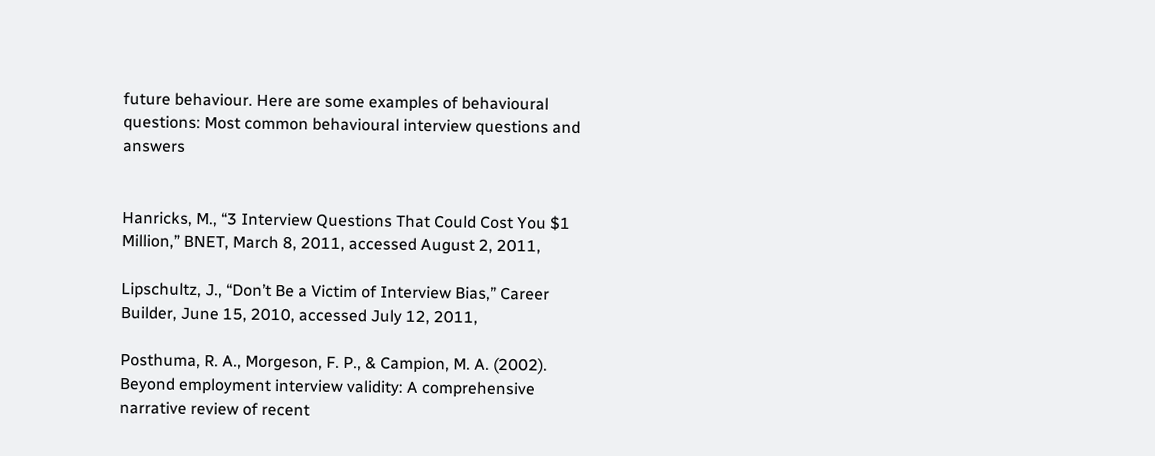future behaviour. Here are some examples of behavioural questions: Most common behavioural interview questions and answers


Hanricks, M., “3 Interview Questions That Could Cost You $1 Million,” BNET, March 8, 2011, accessed August 2, 2011,

Lipschultz, J., “Don’t Be a Victim of Interview Bias,” Career Builder, June 15, 2010, accessed July 12, 2011,

Posthuma, R. A., Morgeson, F. P., & Campion, M. A. (2002). Beyond employment interview validity: A comprehensive narrative review of recent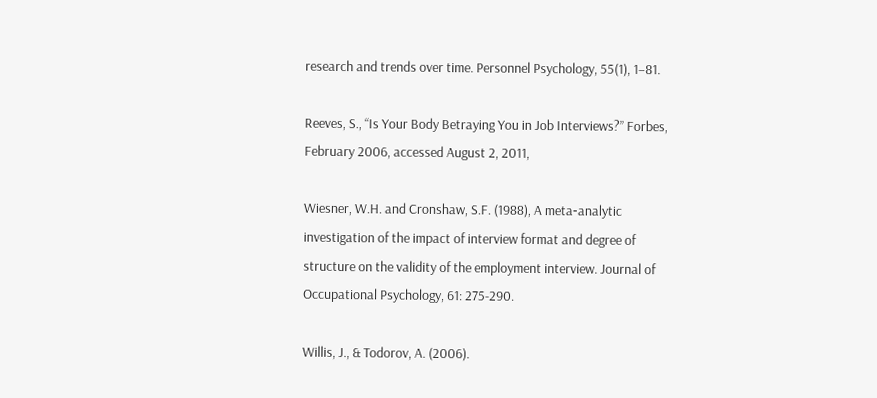research and trends over time. Personnel Psychology, 55(1), 1–81.

Reeves, S., “Is Your Body Betraying You in Job Interviews?” Forbes, February 2006, accessed August 2, 2011,

Wiesner, W.H. and Cronshaw, S.F. (1988), A meta‐analytic investigation of the impact of interview format and degree of structure on the validity of the employment interview. Journal of Occupational Psychology, 61: 275-290.

Willis, J., & Todorov, A. (2006).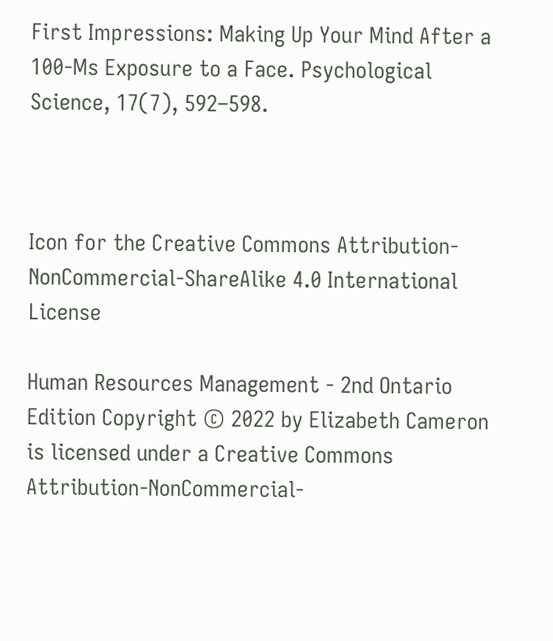First Impressions: Making Up Your Mind After a 100-Ms Exposure to a Face. Psychological Science, 17(7), 592–598.



Icon for the Creative Commons Attribution-NonCommercial-ShareAlike 4.0 International License

Human Resources Management - 2nd Ontario Edition Copyright © 2022 by Elizabeth Cameron is licensed under a Creative Commons Attribution-NonCommercial-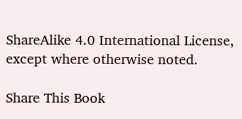ShareAlike 4.0 International License, except where otherwise noted.

Share This Book